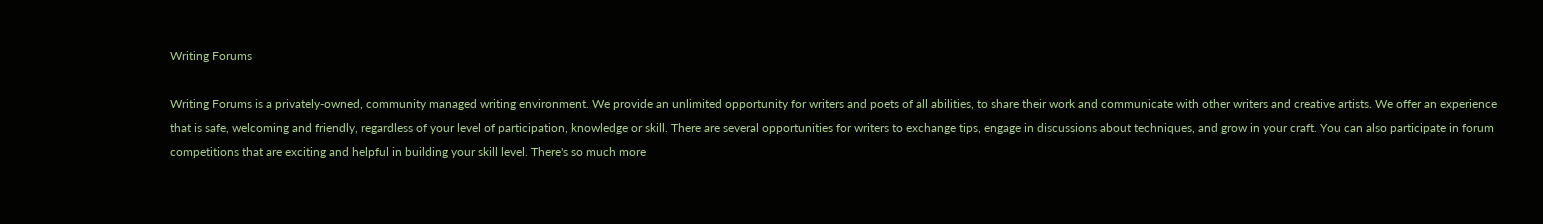Writing Forums

Writing Forums is a privately-owned, community managed writing environment. We provide an unlimited opportunity for writers and poets of all abilities, to share their work and communicate with other writers and creative artists. We offer an experience that is safe, welcoming and friendly, regardless of your level of participation, knowledge or skill. There are several opportunities for writers to exchange tips, engage in discussions about techniques, and grow in your craft. You can also participate in forum competitions that are exciting and helpful in building your skill level. There's so much more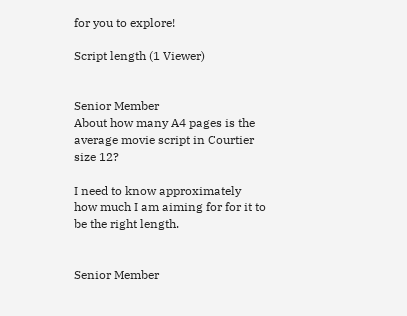for you to explore!

Script length (1 Viewer)


Senior Member
About how many A4 pages is the average movie script in Courtier size 12?

I need to know approximately how much I am aiming for for it to be the right length.


Senior Member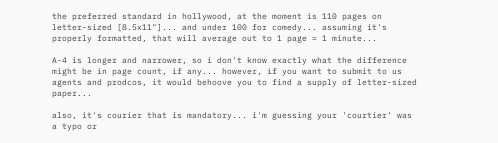the preferred standard in hollywood, at the moment is 110 pages on letter-sized [8.5x11"]... and under 100 for comedy... assuming it's properly formatted, that will average out to 1 page = 1 minute...

A-4 is longer and narrower, so i don't know exactly what the difference might be in page count, if any... however, if you want to submit to us agents and prodcos, it would behoove you to find a supply of letter-sized paper...

also, it's courier that is mandatory... i'm guessing your 'courtier' was a typo or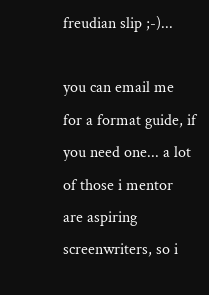freudian slip ;-)...

you can email me for a format guide, if you need one... a lot of those i mentor are aspiring screenwriters, so i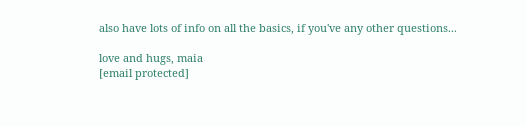also have lots of info on all the basics, if you've any other questions...

love and hugs, maia
[email protected]